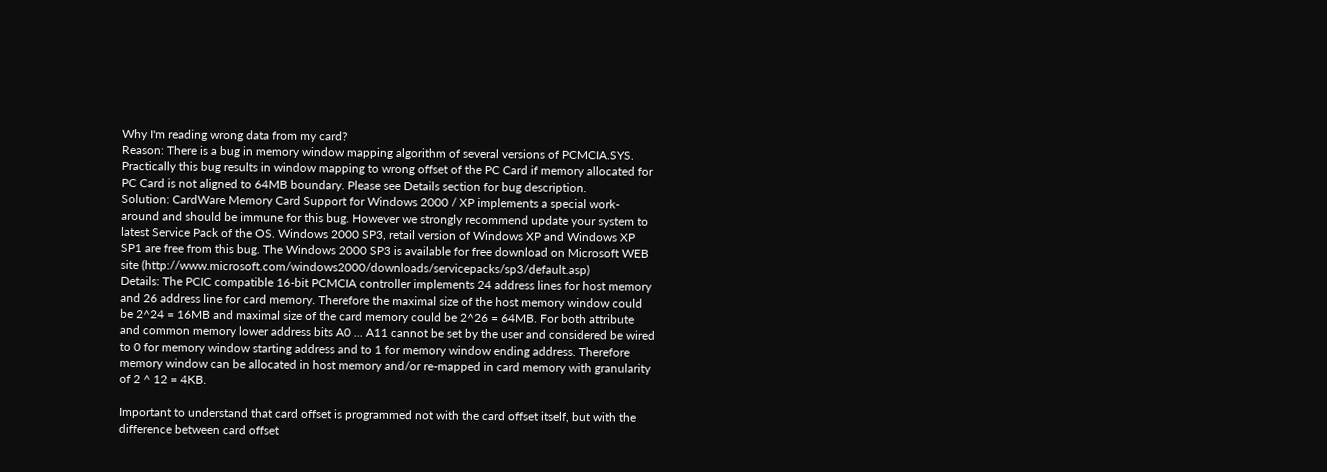Why I'm reading wrong data from my card?
Reason: There is a bug in memory window mapping algorithm of several versions of PCMCIA.SYS. Practically this bug results in window mapping to wrong offset of the PC Card if memory allocated for PC Card is not aligned to 64MB boundary. Please see Details section for bug description.
Solution: CardWare Memory Card Support for Windows 2000 / XP implements a special work-around and should be immune for this bug. However we strongly recommend update your system to latest Service Pack of the OS. Windows 2000 SP3, retail version of Windows XP and Windows XP SP1 are free from this bug. The Windows 2000 SP3 is available for free download on Microsoft WEB site (http://www.microsoft.com/windows2000/downloads/servicepacks/sp3/default.asp)
Details: The PCIC compatible 16-bit PCMCIA controller implements 24 address lines for host memory and 26 address line for card memory. Therefore the maximal size of the host memory window could be 2^24 = 16MB and maximal size of the card memory could be 2^26 = 64MB. For both attribute and common memory lower address bits A0 ... A11 cannot be set by the user and considered be wired to 0 for memory window starting address and to 1 for memory window ending address. Therefore memory window can be allocated in host memory and/or re-mapped in card memory with granularity of 2 ^ 12 = 4KB.

Important to understand that card offset is programmed not with the card offset itself, but with the difference between card offset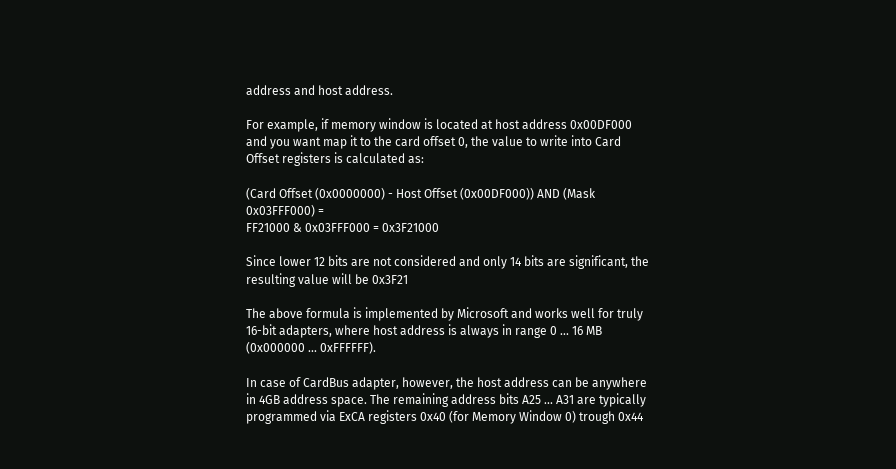address and host address.

For example, if memory window is located at host address 0x00DF000 and you want map it to the card offset 0, the value to write into Card Offset registers is calculated as:

(Card Offset (0x0000000) - Host Offset (0x00DF000)) AND (Mask 0x03FFF000) =
FF21000 & 0x03FFF000 = 0x3F21000

Since lower 12 bits are not considered and only 14 bits are significant, the resulting value will be 0x3F21

The above formula is implemented by Microsoft and works well for truly 16-bit adapters, where host address is always in range 0 ... 16 MB (0x000000 ... 0xFFFFFF).

In case of CardBus adapter, however, the host address can be anywhere in 4GB address space. The remaining address bits A25 ... A31 are typically programmed via ExCA registers 0x40 (for Memory Window 0) trough 0x44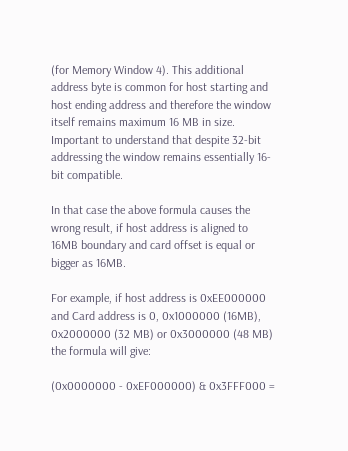(for Memory Window 4). This additional address byte is common for host starting and host ending address and therefore the window itself remains maximum 16 MB in size. Important to understand that despite 32-bit addressing the window remains essentially 16-bit compatible.

In that case the above formula causes the wrong result, if host address is aligned to 16MB boundary and card offset is equal or bigger as 16MB.

For example, if host address is 0xEE000000 and Card address is 0, 0x1000000 (16MB), 0x2000000 (32 MB) or 0x3000000 (48 MB) the formula will give:

(0x0000000 - 0xEF000000) & 0x3FFF000 =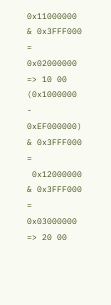0x11000000 & 0x3FFF000 = 0x02000000 => 10 00
(0x1000000 - 0xEF000000) & 0x3FFF000 =
 0x12000000 & 0x3FFF000 = 0x03000000 => 20 00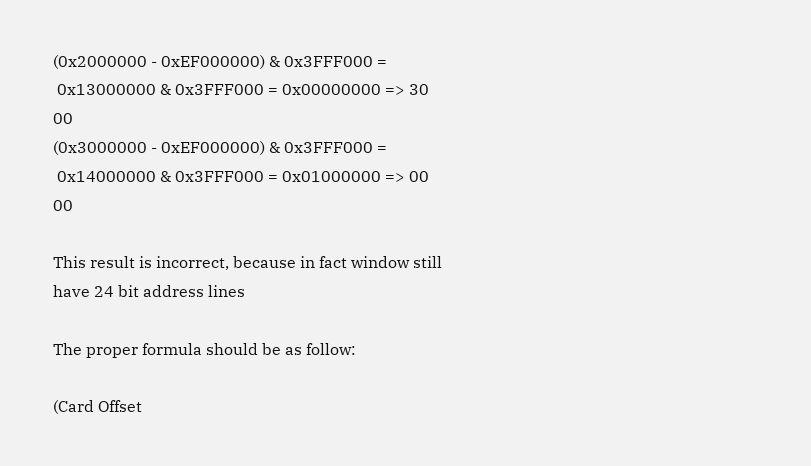(0x2000000 - 0xEF000000) & 0x3FFF000 =
 0x13000000 & 0x3FFF000 = 0x00000000 => 30 00
(0x3000000 - 0xEF000000) & 0x3FFF000 =
 0x14000000 & 0x3FFF000 = 0x01000000 => 00 00

This result is incorrect, because in fact window still have 24 bit address lines

The proper formula should be as follow:

(Card Offset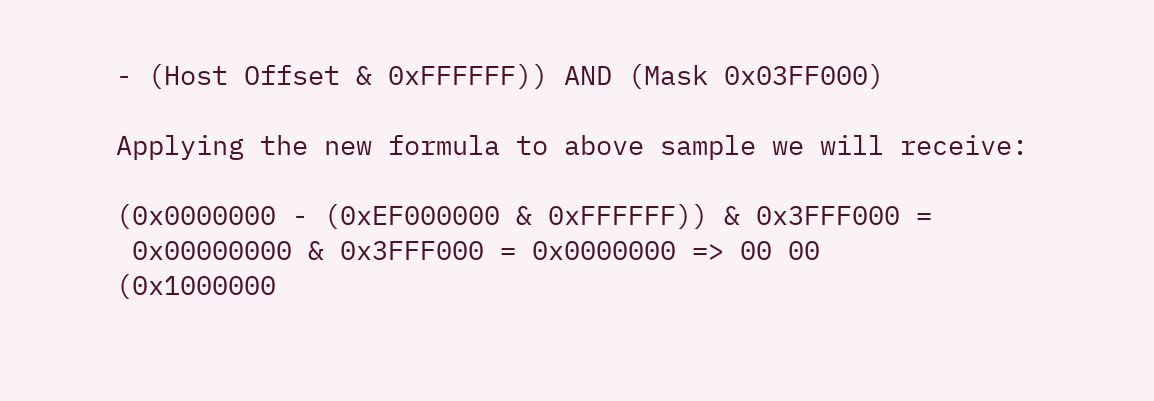- (Host Offset & 0xFFFFFF)) AND (Mask 0x03FF000)

Applying the new formula to above sample we will receive:

(0x0000000 - (0xEF000000 & 0xFFFFFF)) & 0x3FFF000 =
 0x00000000 & 0x3FFF000 = 0x0000000 => 00 00
(0x1000000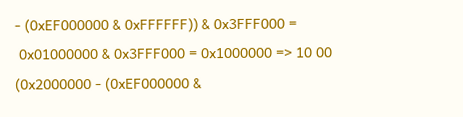- (0xEF000000 & 0xFFFFFF)) & 0x3FFF000 =
 0x01000000 & 0x3FFF000 = 0x1000000 => 10 00
(0x2000000 - (0xEF000000 &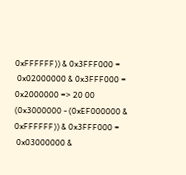0xFFFFFF)) & 0x3FFF000 =
 0x02000000 & 0x3FFF000 = 0x2000000 => 20 00
(0x3000000 - (0xEF000000 & 0xFFFFFF)) & 0x3FFF000 =
 0x03000000 &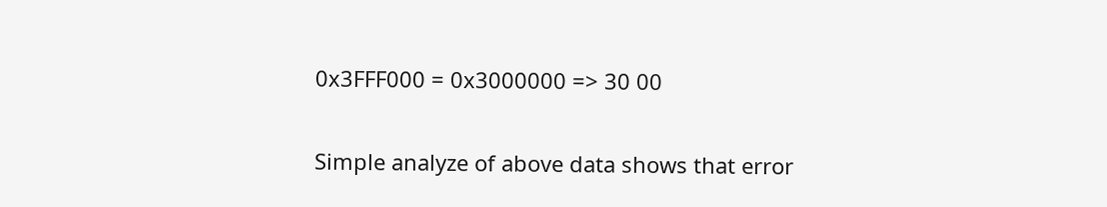0x3FFF000 = 0x3000000 => 30 00

Simple analyze of above data shows that error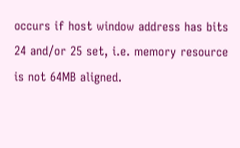occurs if host window address has bits 24 and/or 25 set, i.e. memory resource is not 64MB aligned.